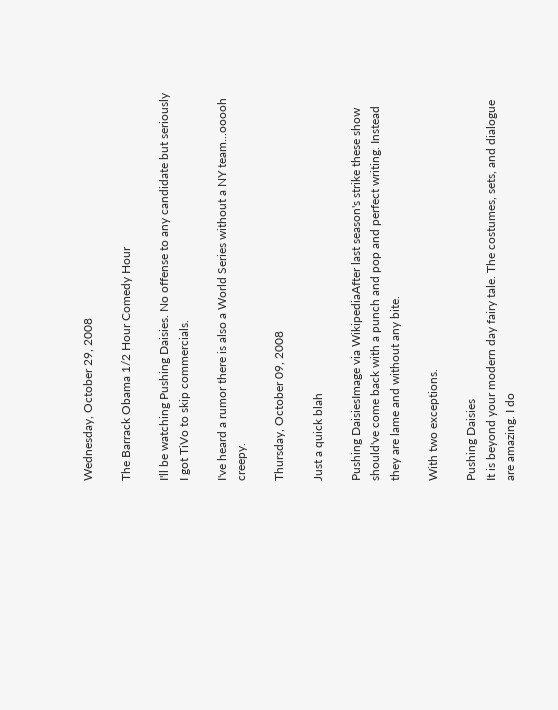Wednesday, October 29, 2008

The Barrack Obama 1/2 Hour Comedy Hour

I'll be watching Pushing Daisies. No offense to any candidate but seriously I got TiVo to skip commercials.

I've heard a rumor there is also a World Series without a NY team...ooooh creepy.

Thursday, October 09, 2008

Just a quick blah

Pushing DaisiesImage via WikipediaAfter last season's strike these show should've come back with a punch and pop and perfect writing. Instead they are lame and without any bite.

With two exceptions.

Pushing Daisies
It is beyond your modern day fairy tale. The costumes, sets, and dialogue are amazing. I do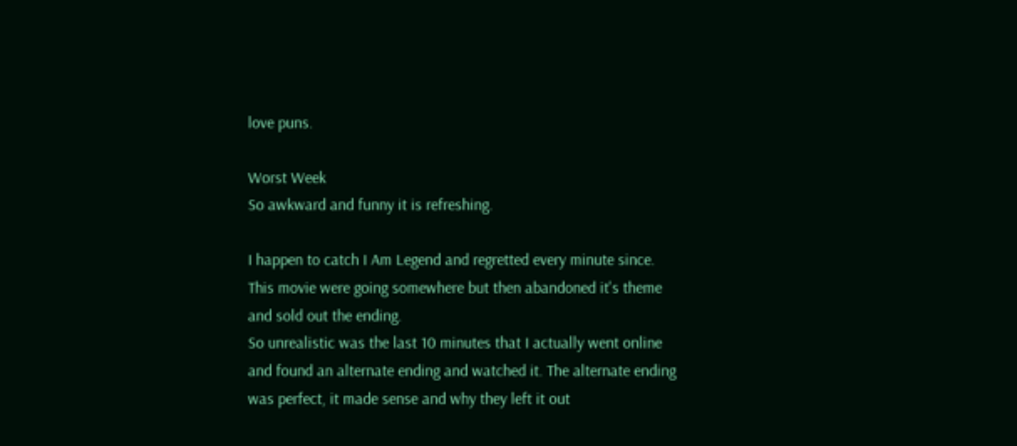love puns.

Worst Week
So awkward and funny it is refreshing.

I happen to catch I Am Legend and regretted every minute since.
This movie were going somewhere but then abandoned it's theme and sold out the ending.
So unrealistic was the last 10 minutes that I actually went online and found an alternate ending and watched it. The alternate ending was perfect, it made sense and why they left it out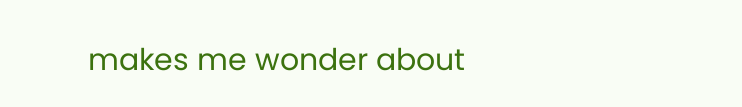makes me wonder about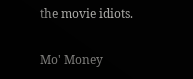the movie idiots.

Mo' Money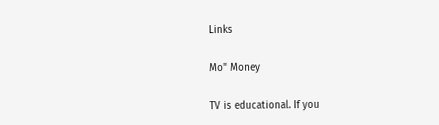Links

Mo" Money

TV is educational. If you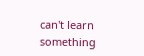can't learn something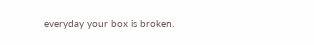everyday your box is broken.